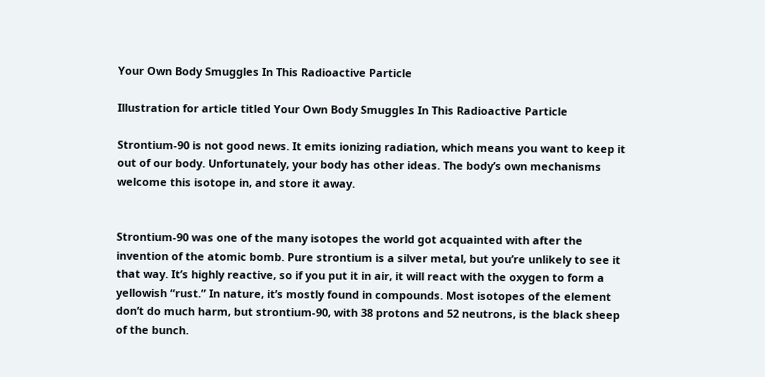Your Own Body Smuggles In This Radioactive Particle

Illustration for article titled Your Own Body Smuggles In This Radioactive Particle

Strontium-90 is not good news. It emits ionizing radiation, which means you want to keep it out of our body. Unfortunately, your body has other ideas. The body’s own mechanisms welcome this isotope in, and store it away.


Strontium-90 was one of the many isotopes the world got acquainted with after the invention of the atomic bomb. Pure strontium is a silver metal, but you’re unlikely to see it that way. It’s highly reactive, so if you put it in air, it will react with the oxygen to form a yellowish “rust.” In nature, it’s mostly found in compounds. Most isotopes of the element don’t do much harm, but strontium-90, with 38 protons and 52 neutrons, is the black sheep of the bunch.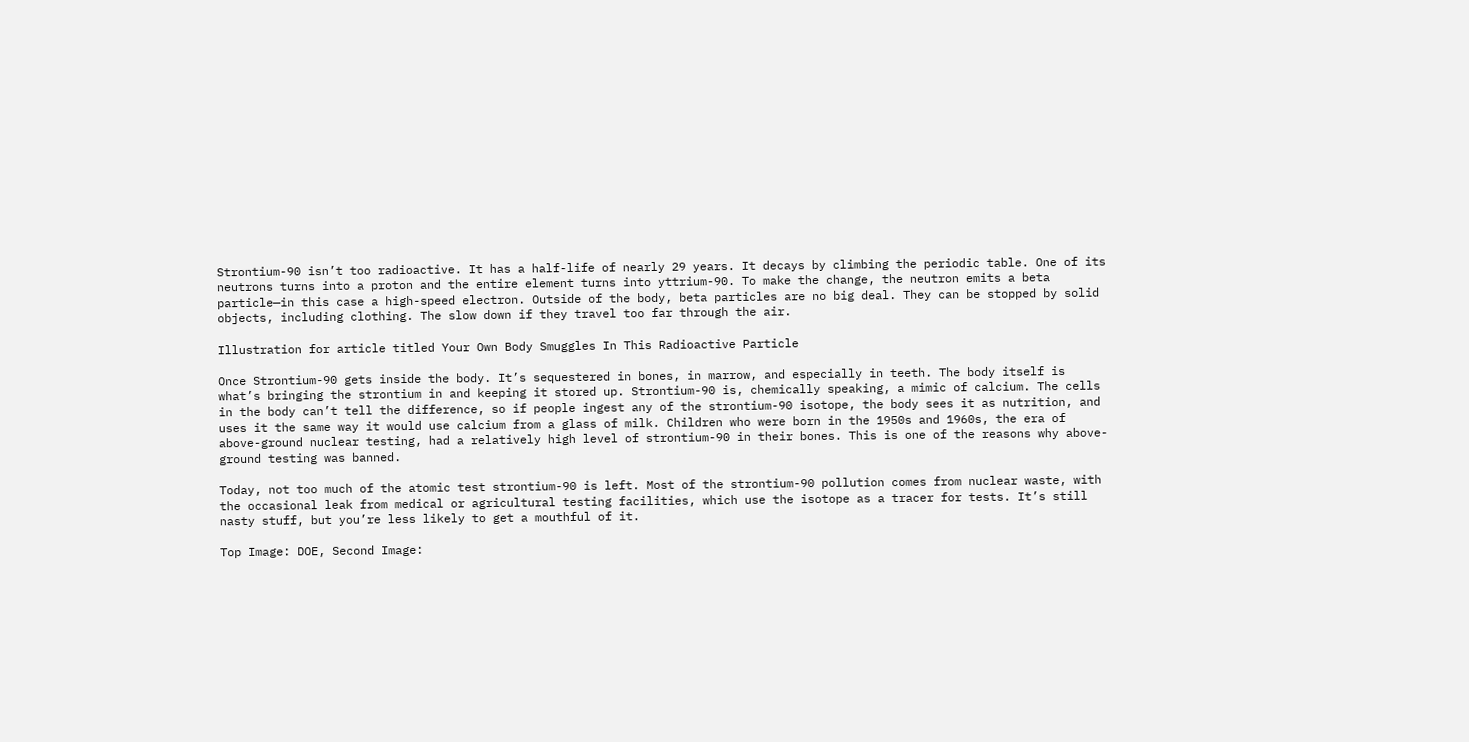Strontium-90 isn’t too radioactive. It has a half-life of nearly 29 years. It decays by climbing the periodic table. One of its neutrons turns into a proton and the entire element turns into yttrium-90. To make the change, the neutron emits a beta particle—in this case a high-speed electron. Outside of the body, beta particles are no big deal. They can be stopped by solid objects, including clothing. The slow down if they travel too far through the air.

Illustration for article titled Your Own Body Smuggles In This Radioactive Particle

Once Strontium-90 gets inside the body. It’s sequestered in bones, in marrow, and especially in teeth. The body itself is what’s bringing the strontium in and keeping it stored up. Strontium-90 is, chemically speaking, a mimic of calcium. The cells in the body can’t tell the difference, so if people ingest any of the strontium-90 isotope, the body sees it as nutrition, and uses it the same way it would use calcium from a glass of milk. Children who were born in the 1950s and 1960s, the era of above-ground nuclear testing, had a relatively high level of strontium-90 in their bones. This is one of the reasons why above-ground testing was banned.

Today, not too much of the atomic test strontium-90 is left. Most of the strontium-90 pollution comes from nuclear waste, with the occasional leak from medical or agricultural testing facilities, which use the isotope as a tracer for tests. It’s still nasty stuff, but you’re less likely to get a mouthful of it.

Top Image: DOE, Second Image: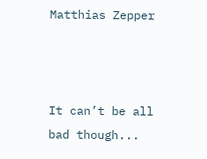Matthias Zepper



It can’t be all bad though...